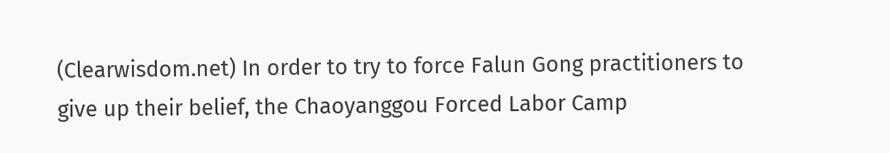(Clearwisdom.net) In order to try to force Falun Gong practitioners to give up their belief, the Chaoyanggou Forced Labor Camp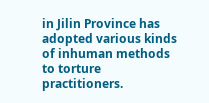in Jilin Province has adopted various kinds of inhuman methods to torture practitioners.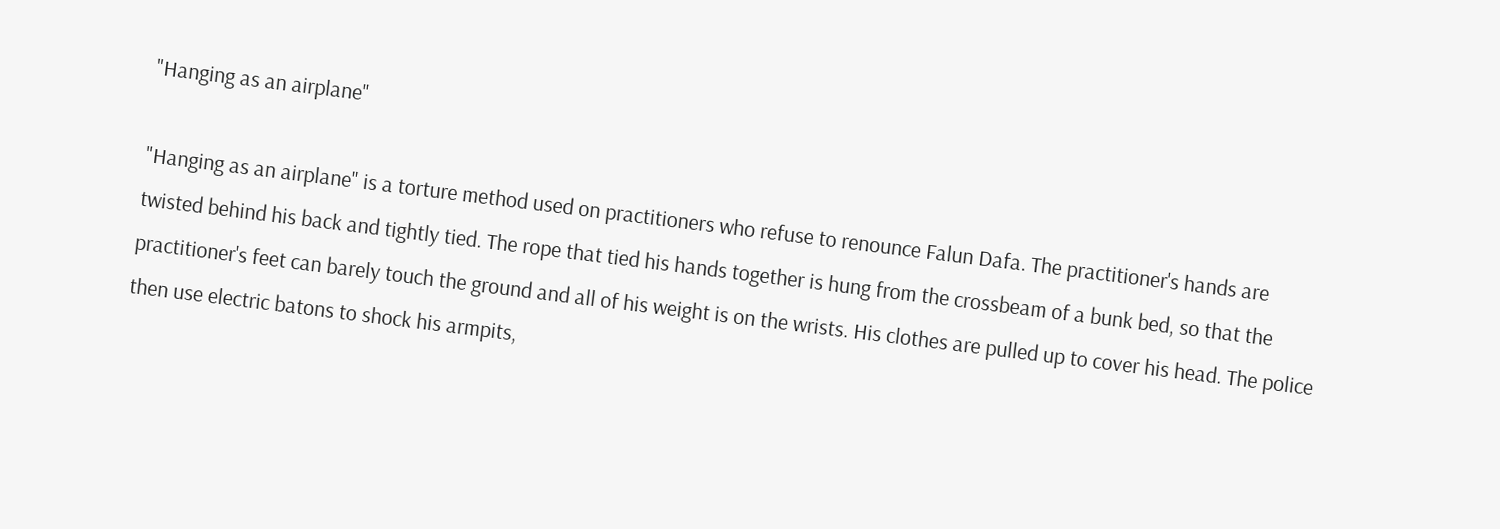"Hanging as an airplane"

"Hanging as an airplane" is a torture method used on practitioners who refuse to renounce Falun Dafa. The practitioner's hands are twisted behind his back and tightly tied. The rope that tied his hands together is hung from the crossbeam of a bunk bed, so that the practitioner's feet can barely touch the ground and all of his weight is on the wrists. His clothes are pulled up to cover his head. The police then use electric batons to shock his armpits,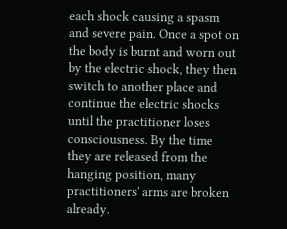each shock causing a spasm and severe pain. Once a spot on the body is burnt and worn out by the electric shock, they then switch to another place and continue the electric shocks until the practitioner loses consciousness. By the time they are released from the hanging position, many practitioners' arms are broken already.